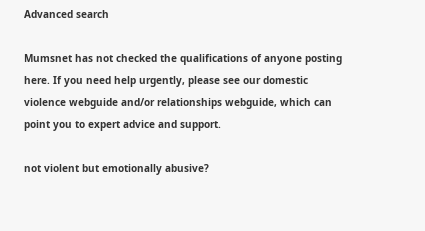Advanced search

Mumsnet has not checked the qualifications of anyone posting here. If you need help urgently, please see our domestic violence webguide and/or relationships webguide, which can point you to expert advice and support.

not violent but emotionally abusive?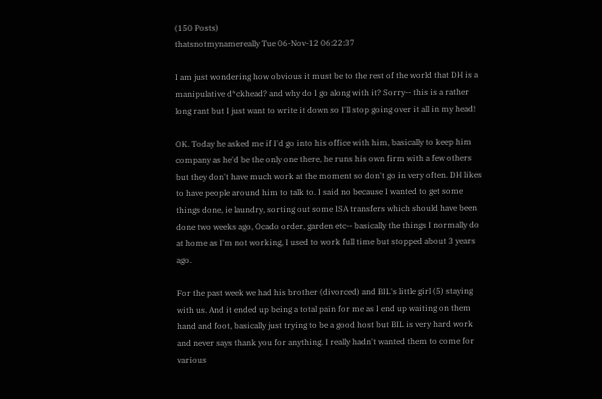(150 Posts)
thatsnotmynamereally Tue 06-Nov-12 06:22:37

I am just wondering how obvious it must be to the rest of the world that DH is a manipulative d*ckhead? and why do I go along with it? Sorry-- this is a rather long rant but I just want to write it down so I'll stop going over it all in my head!

OK. Today he asked me if I'd go into his office with him, basically to keep him company as he'd be the only one there, he runs his own firm with a few others but they don't have much work at the moment so don't go in very often. DH likes to have people around him to talk to. I said no because I wanted to get some things done, ie laundry, sorting out some ISA transfers which should have been done two weeks ago, Ocado order, garden etc-- basically the things I normally do at home as I'm not working, I used to work full time but stopped about 3 years ago.

For the past week we had his brother (divorced) and BIL's little girl (5) staying with us. And it ended up being a total pain for me as I end up waiting on them hand and foot, basically just trying to be a good host but BIL is very hard work and never says thank you for anything. I really hadn't wanted them to come for various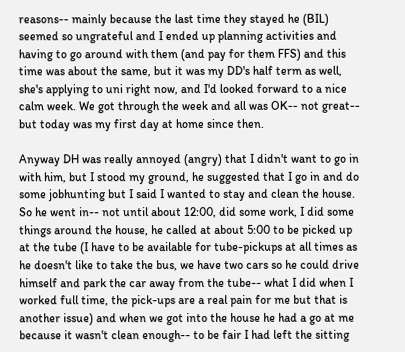reasons-- mainly because the last time they stayed he (BIL) seemed so ungrateful and I ended up planning activities and having to go around with them (and pay for them FFS) and this time was about the same, but it was my DD's half term as well, she's applying to uni right now, and I'd looked forward to a nice calm week. We got through the week and all was OK-- not great-- but today was my first day at home since then.

Anyway DH was really annoyed (angry) that I didn't want to go in with him, but I stood my ground, he suggested that I go in and do some jobhunting but I said I wanted to stay and clean the house. So he went in-- not until about 12:00, did some work, I did some things around the house, he called at about 5:00 to be picked up at the tube (I have to be available for tube-pickups at all times as he doesn't like to take the bus, we have two cars so he could drive himself and park the car away from the tube-- what I did when I worked full time, the pick-ups are a real pain for me but that is another issue) and when we got into the house he had a go at me because it wasn't clean enough-- to be fair I had left the sitting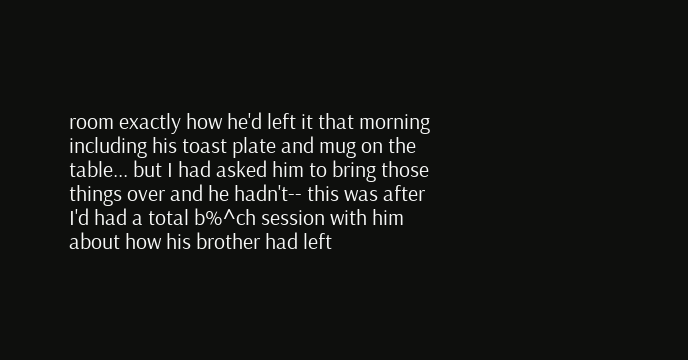room exactly how he'd left it that morning including his toast plate and mug on the table... but I had asked him to bring those things over and he hadn't-- this was after I'd had a total b%^ch session with him about how his brother had left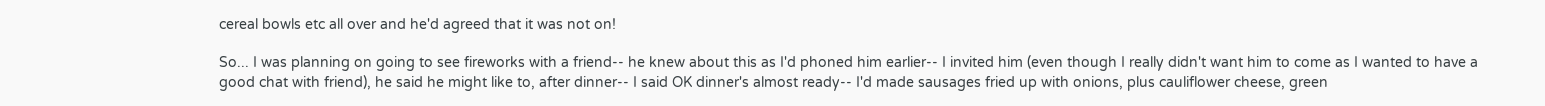cereal bowls etc all over and he'd agreed that it was not on!

So... I was planning on going to see fireworks with a friend-- he knew about this as I'd phoned him earlier-- I invited him (even though I really didn't want him to come as I wanted to have a good chat with friend), he said he might like to, after dinner-- I said OK dinner's almost ready-- I'd made sausages fried up with onions, plus cauliflower cheese, green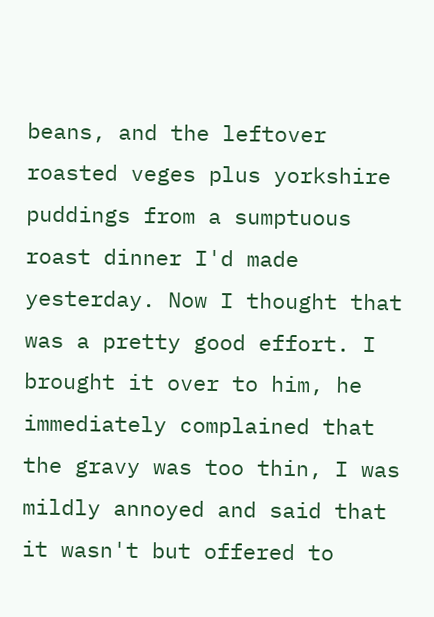beans, and the leftover roasted veges plus yorkshire puddings from a sumptuous roast dinner I'd made yesterday. Now I thought that was a pretty good effort. I brought it over to him, he immediately complained that the gravy was too thin, I was mildly annoyed and said that it wasn't but offered to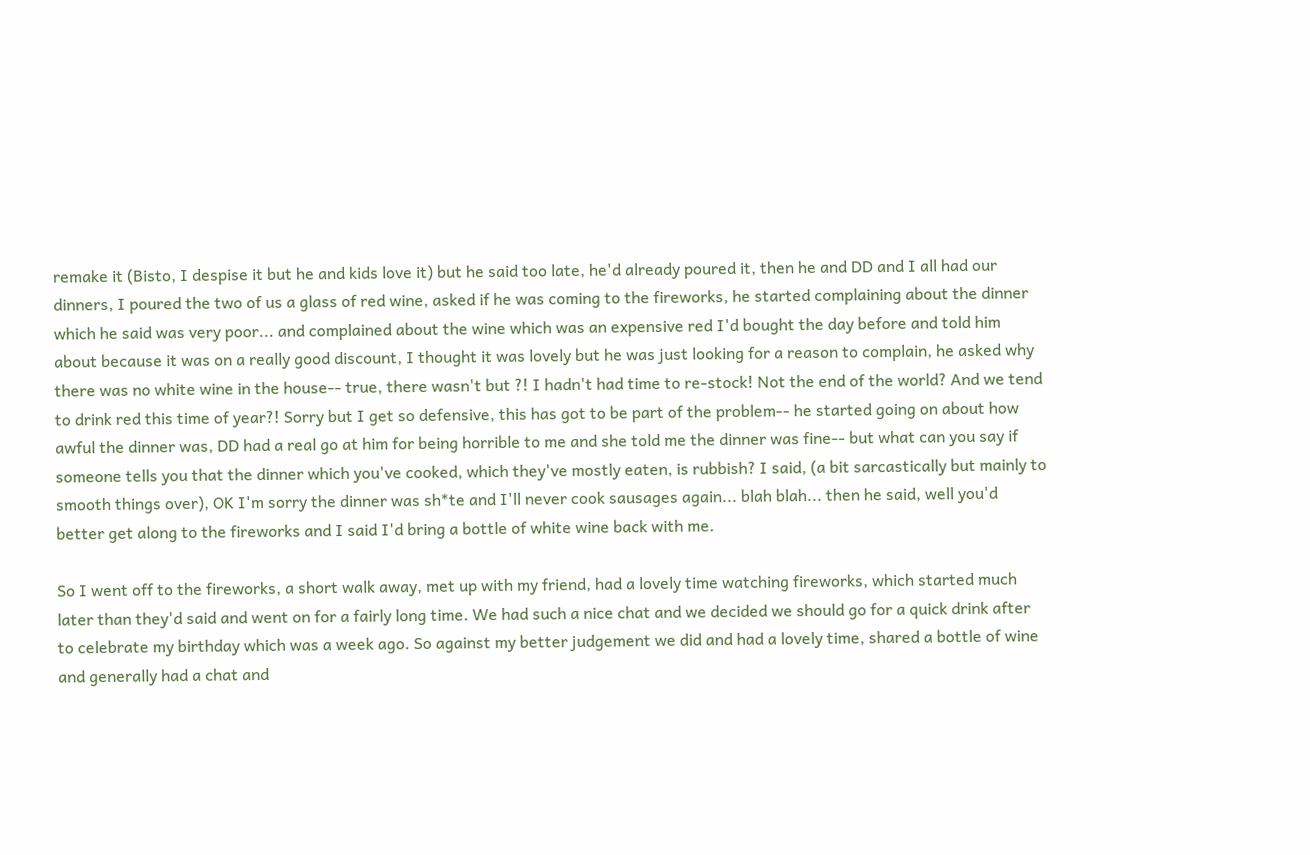remake it (Bisto, I despise it but he and kids love it) but he said too late, he'd already poured it, then he and DD and I all had our dinners, I poured the two of us a glass of red wine, asked if he was coming to the fireworks, he started complaining about the dinner which he said was very poor... and complained about the wine which was an expensive red I'd bought the day before and told him about because it was on a really good discount, I thought it was lovely but he was just looking for a reason to complain, he asked why there was no white wine in the house-- true, there wasn't but ?! I hadn't had time to re-stock! Not the end of the world? And we tend to drink red this time of year?! Sorry but I get so defensive, this has got to be part of the problem-- he started going on about how awful the dinner was, DD had a real go at him for being horrible to me and she told me the dinner was fine-- but what can you say if someone tells you that the dinner which you've cooked, which they've mostly eaten, is rubbish? I said, (a bit sarcastically but mainly to smooth things over), OK I'm sorry the dinner was sh*te and I'll never cook sausages again... blah blah... then he said, well you'd better get along to the fireworks and I said I'd bring a bottle of white wine back with me.

So I went off to the fireworks, a short walk away, met up with my friend, had a lovely time watching fireworks, which started much later than they'd said and went on for a fairly long time. We had such a nice chat and we decided we should go for a quick drink after to celebrate my birthday which was a week ago. So against my better judgement we did and had a lovely time, shared a bottle of wine and generally had a chat and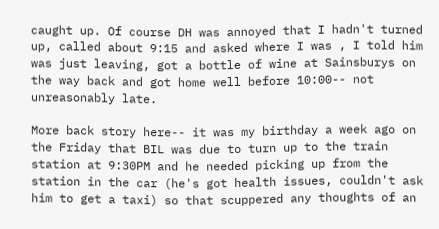caught up. Of course DH was annoyed that I hadn't turned up, called about 9:15 and asked where I was , I told him was just leaving, got a bottle of wine at Sainsburys on the way back and got home well before 10:00-- not unreasonably late.

More back story here-- it was my birthday a week ago on the Friday that BIL was due to turn up to the train station at 9:30PM and he needed picking up from the station in the car (he's got health issues, couldn't ask him to get a taxi) so that scuppered any thoughts of an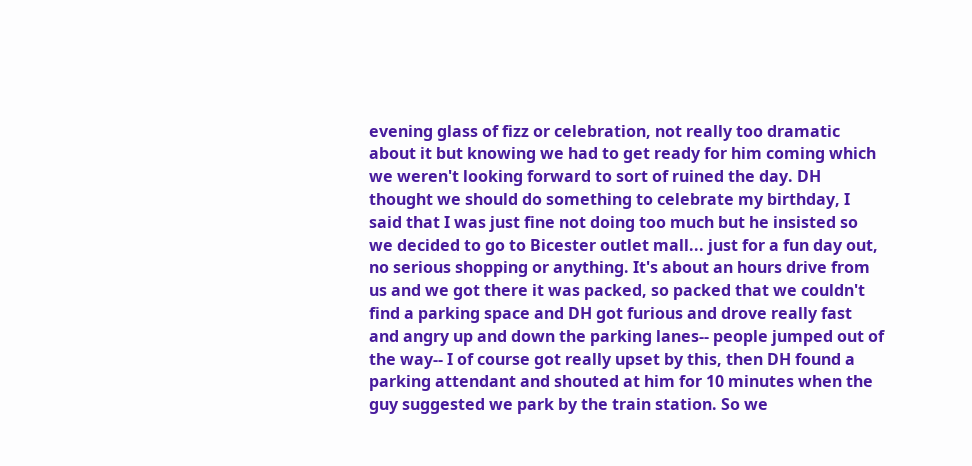evening glass of fizz or celebration, not really too dramatic about it but knowing we had to get ready for him coming which we weren't looking forward to sort of ruined the day. DH thought we should do something to celebrate my birthday, I said that I was just fine not doing too much but he insisted so we decided to go to Bicester outlet mall... just for a fun day out, no serious shopping or anything. It's about an hours drive from us and we got there it was packed, so packed that we couldn't find a parking space and DH got furious and drove really fast and angry up and down the parking lanes-- people jumped out of the way-- I of course got really upset by this, then DH found a parking attendant and shouted at him for 10 minutes when the guy suggested we park by the train station. So we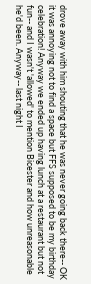drove away with him shouting that he was never going back there-- OK it was annoying not to find a space but FFS supposed to be my birthday celebration! Anyway we ended up having lunch at a restaurant but not fun-- and I wasn't 'allowed' to mention Bicester and how unreasonable he'd been. Anyway-- last night I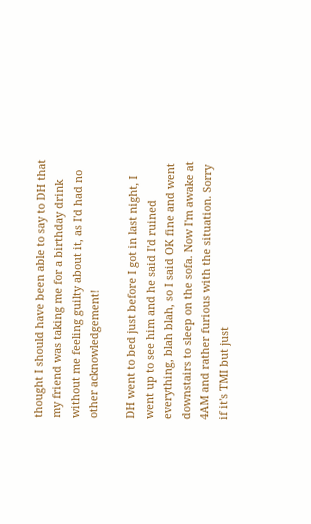thought I should have been able to say to DH that my friend was taking me for a birthday drink without me feeling guilty about it, as I'd had no other acknowledgement!

DH went to bed just before I got in last night, I went up to see him and he said I'd ruined everything, blah blah, so I said OK fine and went downstairs to sleep on the sofa. Now I'm awake at 4AM and rather furious with the situation. Sorry if it's TMI but just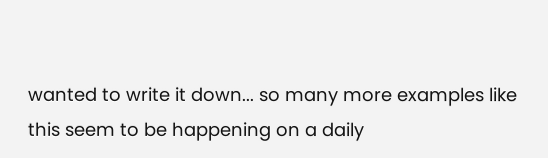wanted to write it down... so many more examples like this seem to be happening on a daily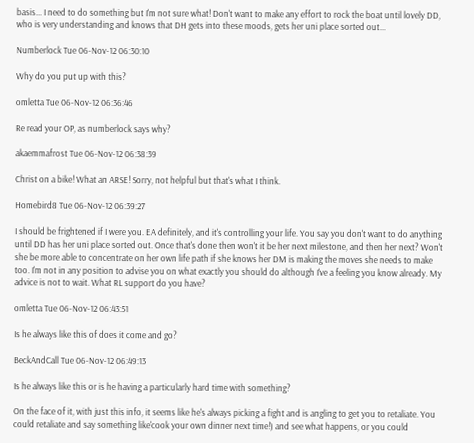basis... I need to do something but I'm not sure what! Don't want to make any effort to rock the boat until lovely DD, who is very understanding and knows that DH gets into these moods, gets her uni place sorted out...

Numberlock Tue 06-Nov-12 06:30:10

Why do you put up with this?

omletta Tue 06-Nov-12 06:36:46

Re read your OP, as numberlock says why?

akaemmafrost Tue 06-Nov-12 06:38:39

Christ on a bike! What an ARSE! Sorry, not helpful but that's what I think.

Homebird8 Tue 06-Nov-12 06:39:27

I should be frightened if I were you. EA definitely, and it's controlling your life. You say you don't want to do anything until DD has her uni place sorted out. Once that's done then won't it be her next milestone, and then her next? Won't she be more able to concentrate on her own life path if she knows her DM is making the moves she needs to make too. I'm not in any position to advise you on what exactly you should do although I've a feeling you know already. My advice is not to wait. What RL support do you have?

omletta Tue 06-Nov-12 06:43:51

Is he always like this of does it come and go?

BeckAndCall Tue 06-Nov-12 06:49:13

Is he always like this or is he having a particularly hard time with something?

On the face of it, with just this info, it seems like he's always picking a fight and is angling to get you to retaliate. You could retaliate and say something like'cook your own dinner next time!) and see what happens, or you could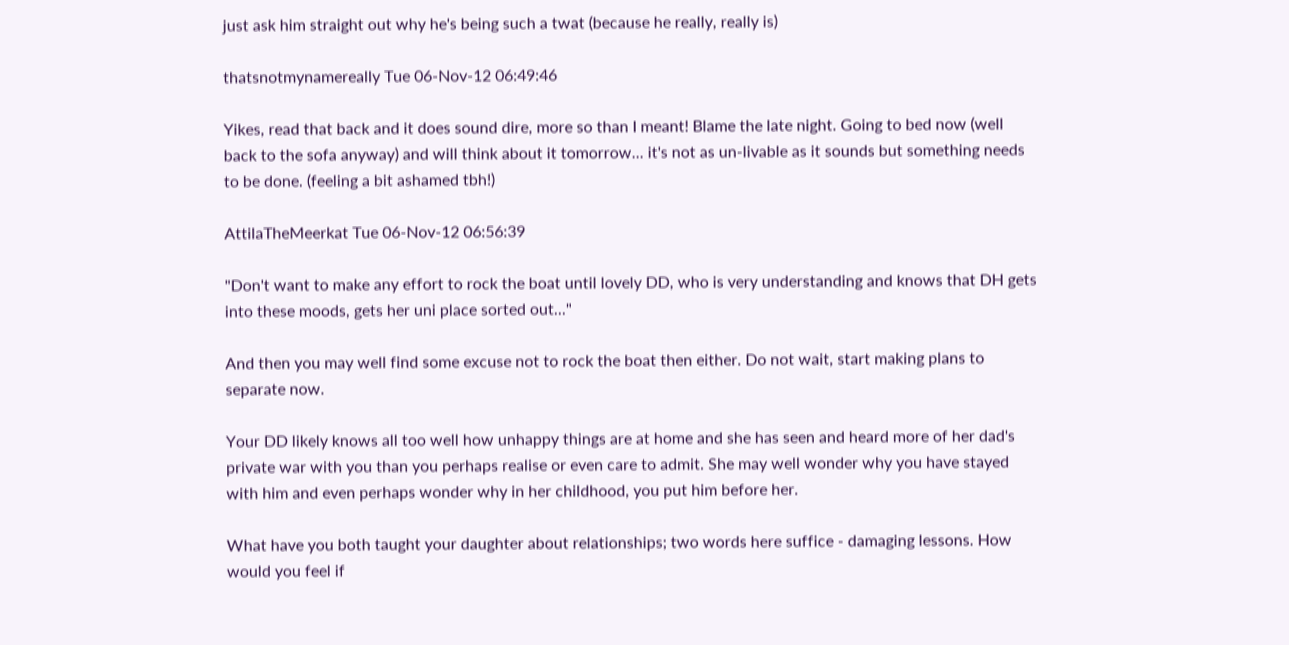just ask him straight out why he's being such a twat (because he really, really is)

thatsnotmynamereally Tue 06-Nov-12 06:49:46

Yikes, read that back and it does sound dire, more so than I meant! Blame the late night. Going to bed now (well back to the sofa anyway) and will think about it tomorrow... it's not as un-livable as it sounds but something needs to be done. (feeling a bit ashamed tbh!)

AttilaTheMeerkat Tue 06-Nov-12 06:56:39

"Don't want to make any effort to rock the boat until lovely DD, who is very understanding and knows that DH gets into these moods, gets her uni place sorted out..."

And then you may well find some excuse not to rock the boat then either. Do not wait, start making plans to separate now.

Your DD likely knows all too well how unhappy things are at home and she has seen and heard more of her dad's private war with you than you perhaps realise or even care to admit. She may well wonder why you have stayed with him and even perhaps wonder why in her childhood, you put him before her.

What have you both taught your daughter about relationships; two words here suffice - damaging lessons. How would you feel if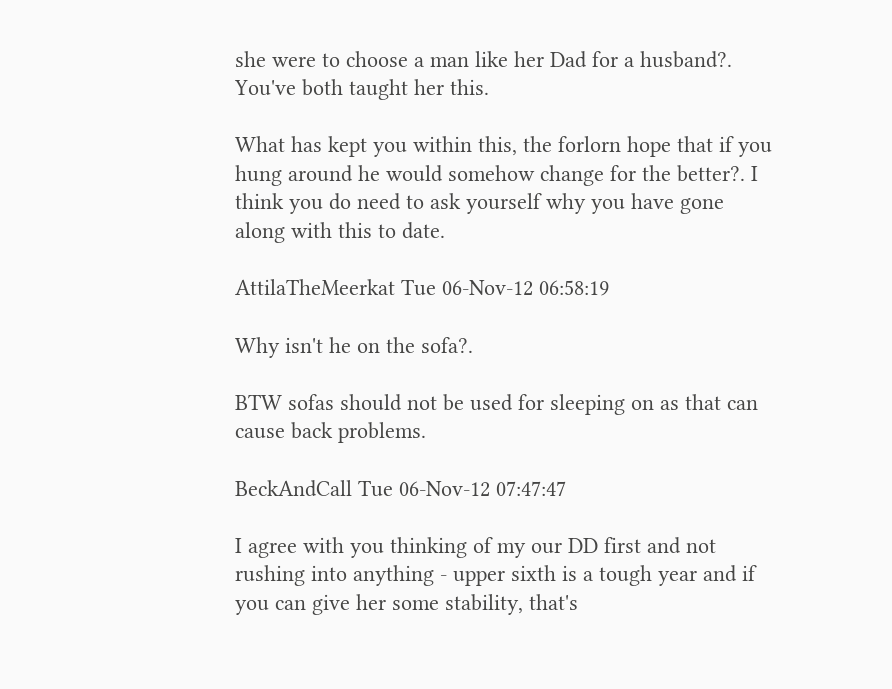she were to choose a man like her Dad for a husband?. You've both taught her this.

What has kept you within this, the forlorn hope that if you hung around he would somehow change for the better?. I think you do need to ask yourself why you have gone along with this to date.

AttilaTheMeerkat Tue 06-Nov-12 06:58:19

Why isn't he on the sofa?.

BTW sofas should not be used for sleeping on as that can cause back problems.

BeckAndCall Tue 06-Nov-12 07:47:47

I agree with you thinking of my our DD first and not rushing into anything - upper sixth is a tough year and if you can give her some stability, that's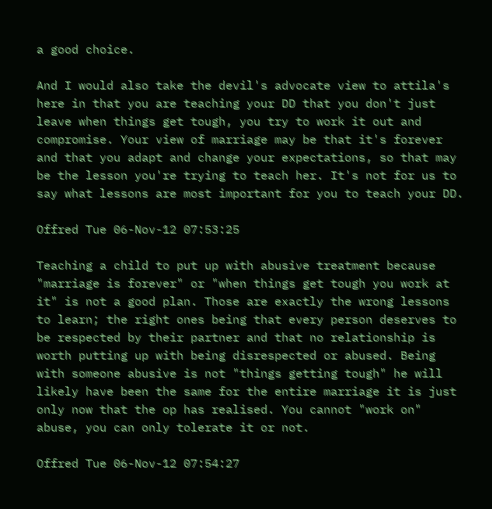a good choice.

And I would also take the devil's advocate view to attila's here in that you are teaching your DD that you don't just leave when things get tough, you try to work it out and compromise. Your view of marriage may be that it's forever and that you adapt and change your expectations, so that may be the lesson you're trying to teach her. It's not for us to say what lessons are most important for you to teach your DD.

Offred Tue 06-Nov-12 07:53:25

Teaching a child to put up with abusive treatment because "marriage is forever" or "when things get tough you work at it" is not a good plan. Those are exactly the wrong lessons to learn; the right ones being that every person deserves to be respected by their partner and that no relationship is worth putting up with being disrespected or abused. Being with someone abusive is not "things getting tough" he will likely have been the same for the entire marriage it is just only now that the op has realised. You cannot "work on" abuse, you can only tolerate it or not.

Offred Tue 06-Nov-12 07:54:27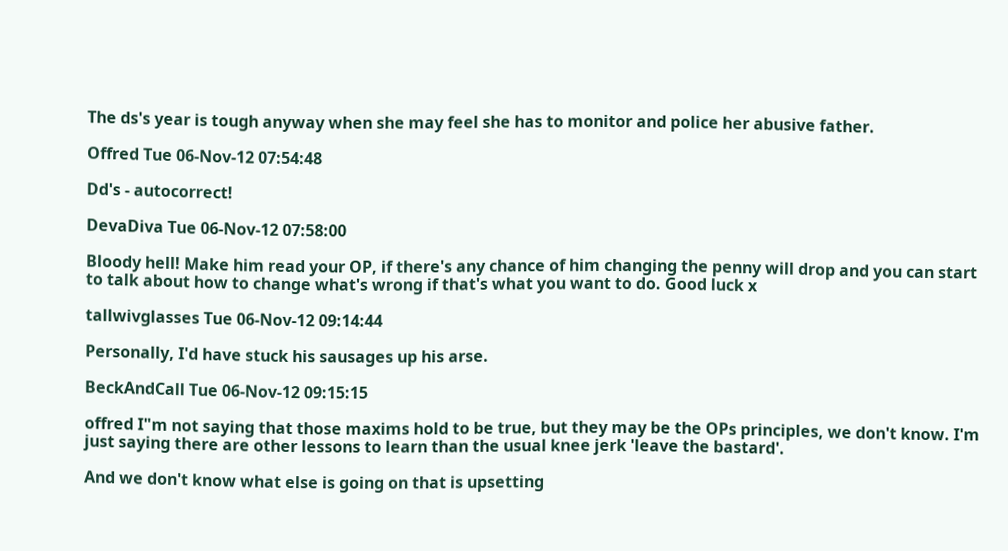The ds's year is tough anyway when she may feel she has to monitor and police her abusive father.

Offred Tue 06-Nov-12 07:54:48

Dd's - autocorrect!

DevaDiva Tue 06-Nov-12 07:58:00

Bloody hell! Make him read your OP, if there's any chance of him changing the penny will drop and you can start to talk about how to change what's wrong if that's what you want to do. Good luck x

tallwivglasses Tue 06-Nov-12 09:14:44

Personally, I'd have stuck his sausages up his arse.

BeckAndCall Tue 06-Nov-12 09:15:15

offred I"m not saying that those maxims hold to be true, but they may be the OPs principles, we don't know. I'm just saying there are other lessons to learn than the usual knee jerk 'leave the bastard'.

And we don't know what else is going on that is upsetting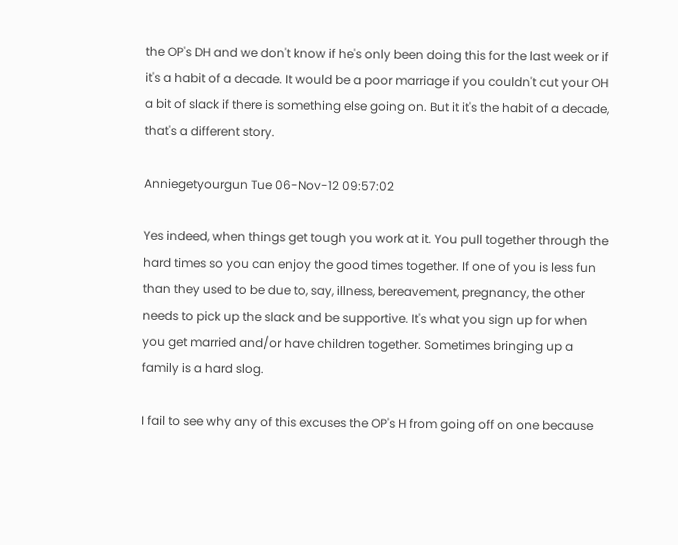the OP's DH and we don't know if he's only been doing this for the last week or if it's a habit of a decade. It would be a poor marriage if you couldn't cut your OH a bit of slack if there is something else going on. But it it's the habit of a decade, that's a different story.

Anniegetyourgun Tue 06-Nov-12 09:57:02

Yes indeed, when things get tough you work at it. You pull together through the hard times so you can enjoy the good times together. If one of you is less fun than they used to be due to, say, illness, bereavement, pregnancy, the other needs to pick up the slack and be supportive. It's what you sign up for when you get married and/or have children together. Sometimes bringing up a family is a hard slog.

I fail to see why any of this excuses the OP's H from going off on one because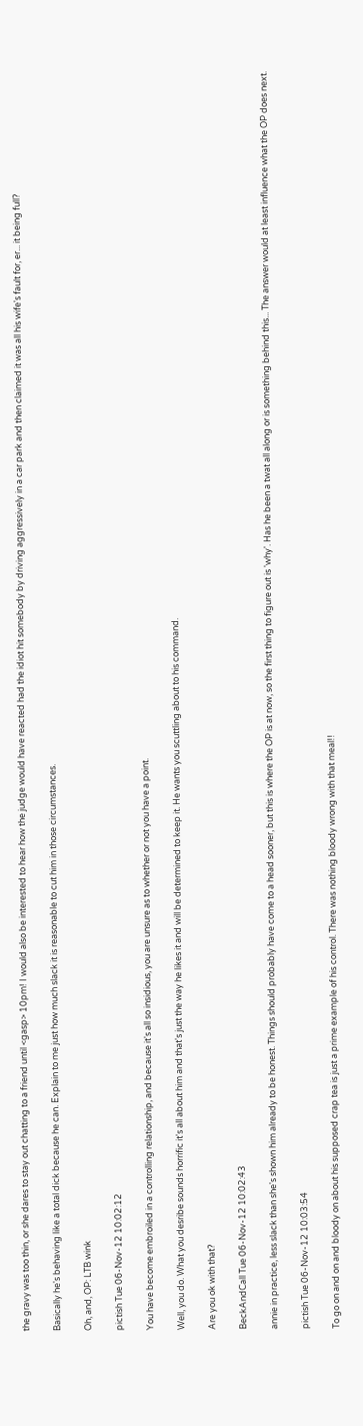the gravy was too thin, or she dares to stay out chatting to a friend until <gasp> 10pm! I would also be interested to hear how the judge would have reacted had the idiot hit somebody by driving aggressively in a car park and then claimed it was all his wife's fault for, er... it being full?

Basically he's behaving like a total dick because he can. Explain to me just how much slack it is reasonable to cut him in those circumstances.

Oh, and, OP: LTB wink

pictish Tue 06-Nov-12 10:02:12

You have become embroiled in a controlling relationship, and because it's all so insidious, you are unsure as to whether or not you have a point.

Well, you do. What you desribe sounds horrific it's all about him and that's just the way he likes it and will be determined to keep it. He wants you scuttling about to his command.

Are you ok with that?

BeckAndCall Tue 06-Nov-12 10:02:43

annie in practice, less slack than she's shown him already to be honest. Things should probably have come to a head sooner, but this is where the OP is at now, so the first thing to figure out is 'why'. Has he been a twat all along or is something behind this... The answer would at least influence what the OP does next.

pictish Tue 06-Nov-12 10:03:54

To go on and on and bloody on about his supposed crap tea is just a prime example of his control. There was nothing bloody wrong with that meal!!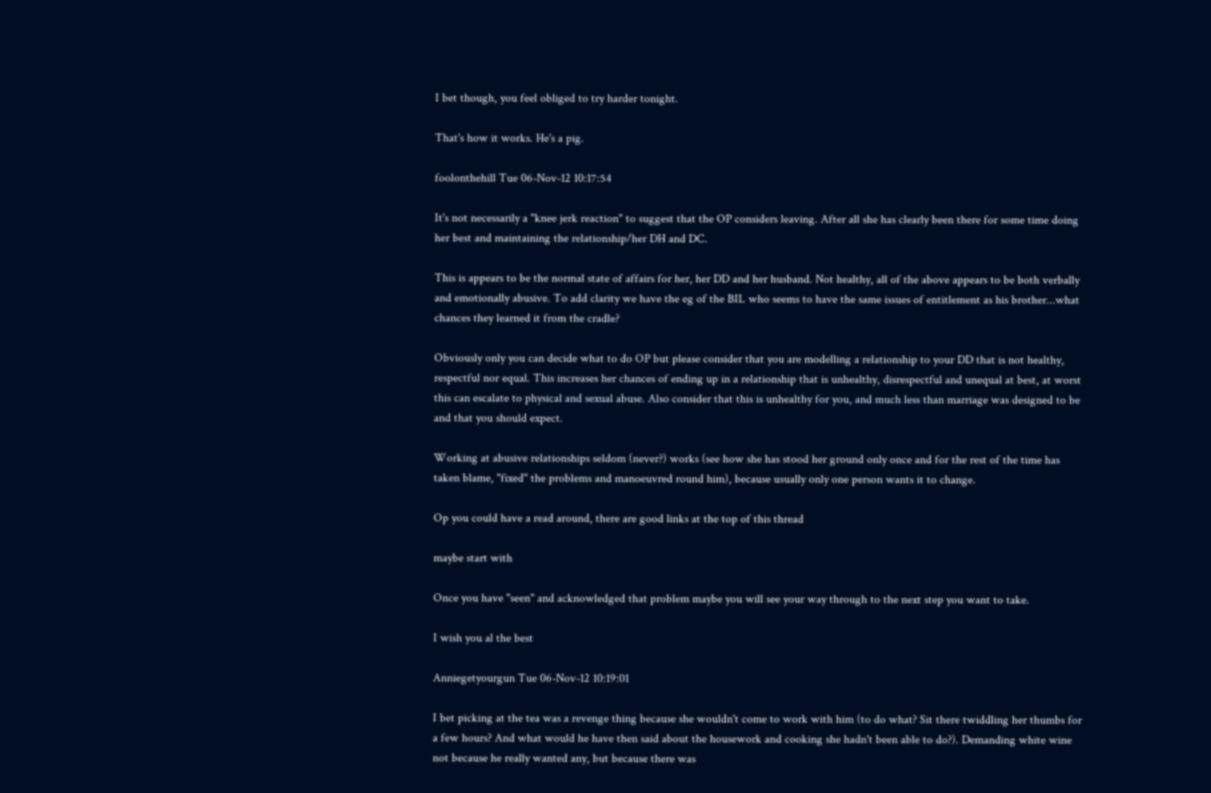I bet though, you feel obliged to try harder tonight.

That's how it works. He's a pig.

foolonthehill Tue 06-Nov-12 10:17:54

It's not necessarily a "knee jerk reaction" to suggest that the OP considers leaving. After all she has clearly been there for some time doing her best and maintaining the relationship/her DH and DC.

This is appears to be the normal state of affairs for her, her DD and her husband. Not healthy, all of the above appears to be both verbally and emotionally abusive. To add clarity we have the eg of the BIL who seems to have the same issues of entitlement as his brother...what chances they learned it from the cradle?

Obviously only you can decide what to do OP but please consider that you are modelling a relationship to your DD that is not healthy, respectful nor equal. This increases her chances of ending up in a relationship that is unhealthy, disrespectful and unequal at best, at worst this can escalate to physical and sexual abuse. Also consider that this is unhealthy for you, and much less than marriage was designed to be and that you should expect.

Working at abusive relationships seldom (never?) works (see how she has stood her ground only once and for the rest of the time has taken blame, "fixed" the problems and manoeuvred round him), because usually only one person wants it to change.

Op you could have a read around, there are good links at the top of this thread

maybe start with

Once you have "seen" and acknowledged that problem maybe you will see your way through to the next step you want to take.

I wish you al the best

Anniegetyourgun Tue 06-Nov-12 10:19:01

I bet picking at the tea was a revenge thing because she wouldn't come to work with him (to do what? Sit there twiddling her thumbs for a few hours? And what would he have then said about the housework and cooking she hadn't been able to do?). Demanding white wine not because he really wanted any, but because there was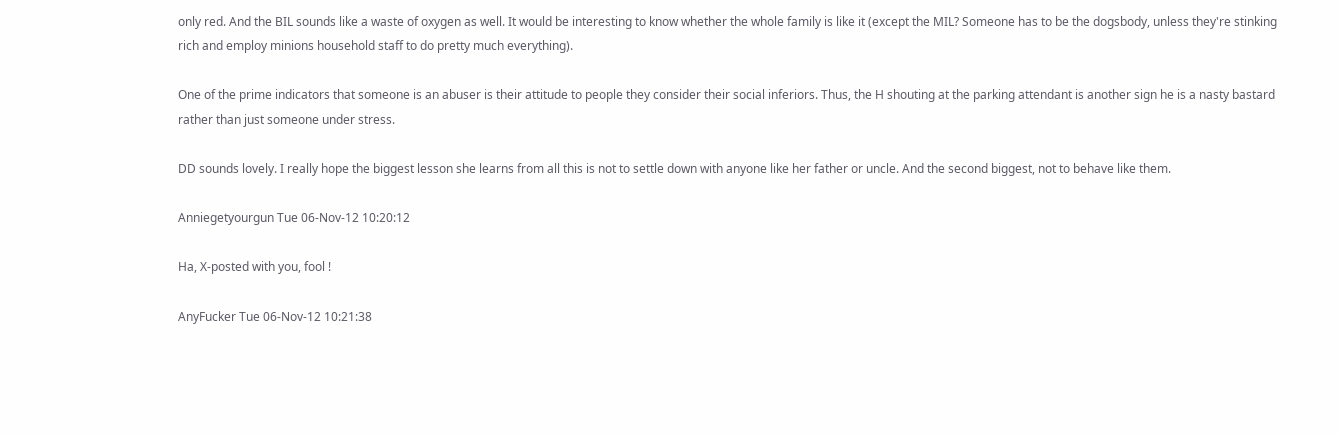only red. And the BIL sounds like a waste of oxygen as well. It would be interesting to know whether the whole family is like it (except the MIL? Someone has to be the dogsbody, unless they're stinking rich and employ minions household staff to do pretty much everything).

One of the prime indicators that someone is an abuser is their attitude to people they consider their social inferiors. Thus, the H shouting at the parking attendant is another sign he is a nasty bastard rather than just someone under stress.

DD sounds lovely. I really hope the biggest lesson she learns from all this is not to settle down with anyone like her father or uncle. And the second biggest, not to behave like them.

Anniegetyourgun Tue 06-Nov-12 10:20:12

Ha, X-posted with you, fool !

AnyFucker Tue 06-Nov-12 10:21:38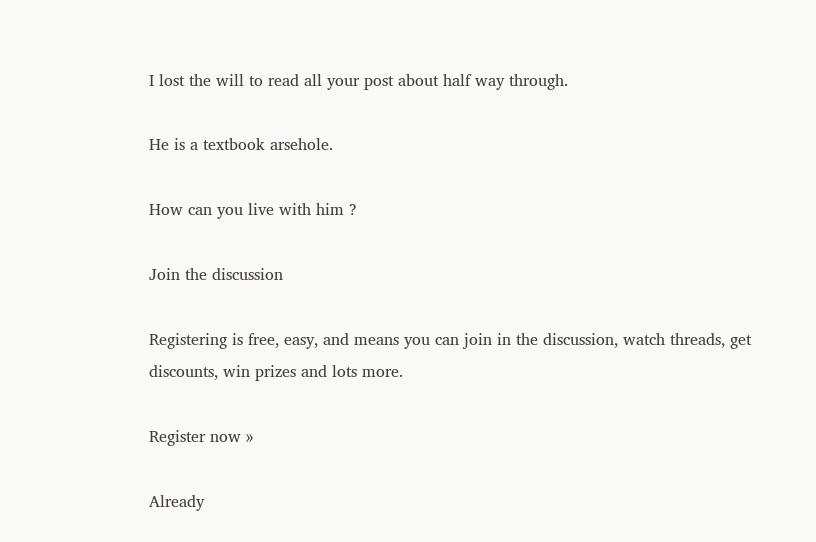I lost the will to read all your post about half way through.

He is a textbook arsehole.

How can you live with him ?

Join the discussion

Registering is free, easy, and means you can join in the discussion, watch threads, get discounts, win prizes and lots more.

Register now »

Already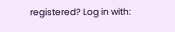registered? Log in with: